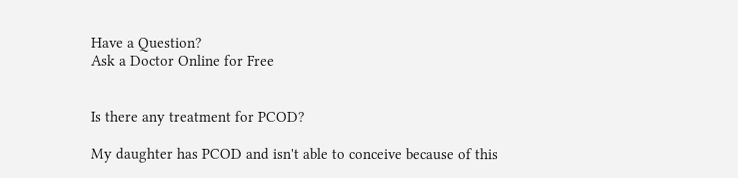Have a Question?
Ask a Doctor Online for Free


Is there any treatment for PCOD?

My daughter has PCOD and isn't able to conceive because of this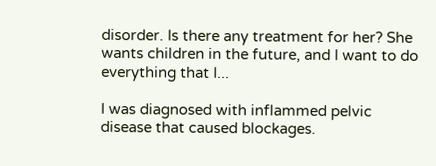disorder. Is there any treatment for her? She wants children in the future, and I want to do everything that I...

I was diagnosed with inflammed pelvic disease that caused blockages.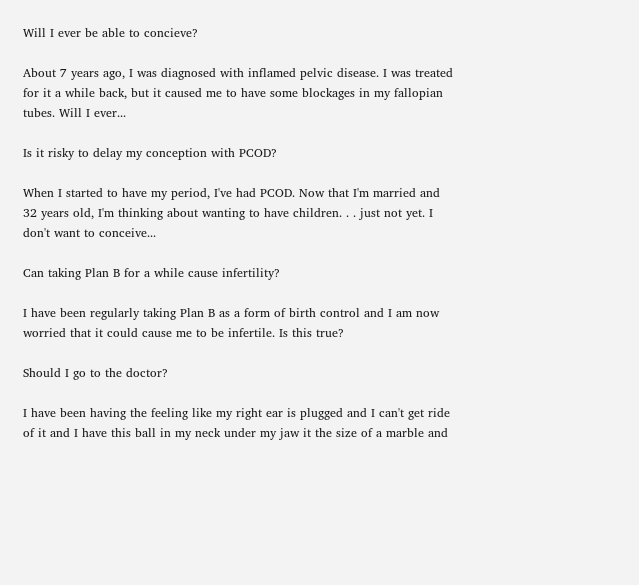Will I ever be able to concieve?

About 7 years ago, I was diagnosed with inflamed pelvic disease. I was treated for it a while back, but it caused me to have some blockages in my fallopian tubes. Will I ever...

Is it risky to delay my conception with PCOD?

When I started to have my period, I've had PCOD. Now that I'm married and 32 years old, I'm thinking about wanting to have children. . . just not yet. I don't want to conceive...

Can taking Plan B for a while cause infertility?

I have been regularly taking Plan B as a form of birth control and I am now worried that it could cause me to be infertile. Is this true?

Should I go to the doctor?

I have been having the feeling like my right ear is plugged and I can't get ride of it and I have this ball in my neck under my jaw it the size of a marble and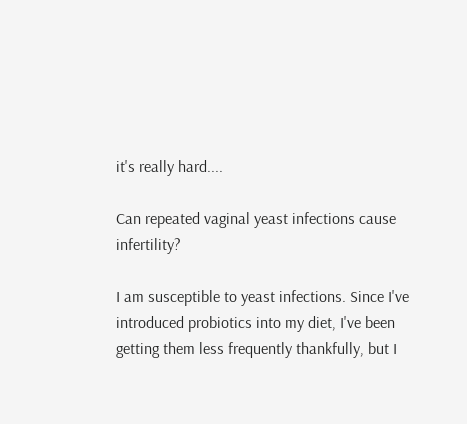it's really hard....

Can repeated vaginal yeast infections cause infertility?

I am susceptible to yeast infections. Since I've introduced probiotics into my diet, I've been getting them less frequently thankfully, but I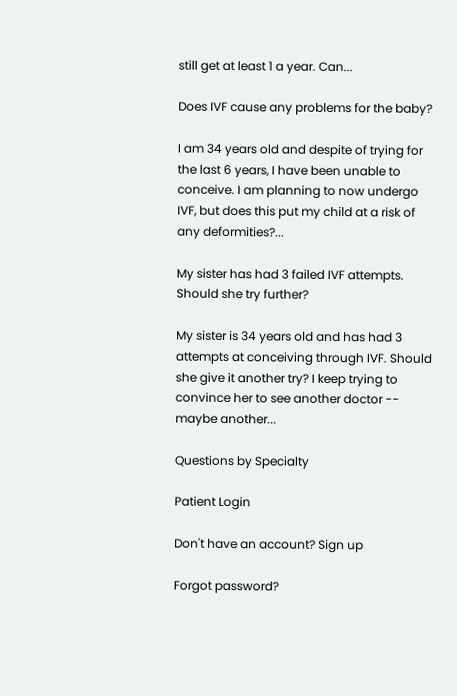still get at least 1 a year. Can...

Does IVF cause any problems for the baby?

I am 34 years old and despite of trying for the last 6 years, I have been unable to conceive. I am planning to now undergo IVF, but does this put my child at a risk of any deformities?...

My sister has had 3 failed IVF attempts. Should she try further?

My sister is 34 years old and has had 3 attempts at conceiving through IVF. Should she give it another try? I keep trying to convince her to see another doctor -- maybe another...

Questions by Specialty

Patient Login

Don't have an account? Sign up

Forgot password?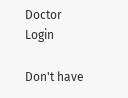Doctor Login

Don't have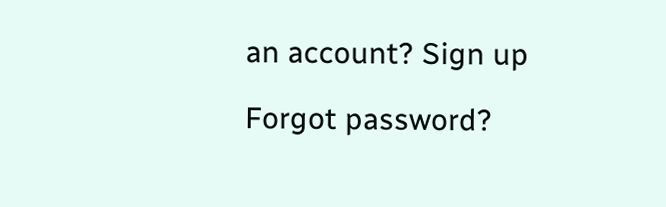an account? Sign up

Forgot password?